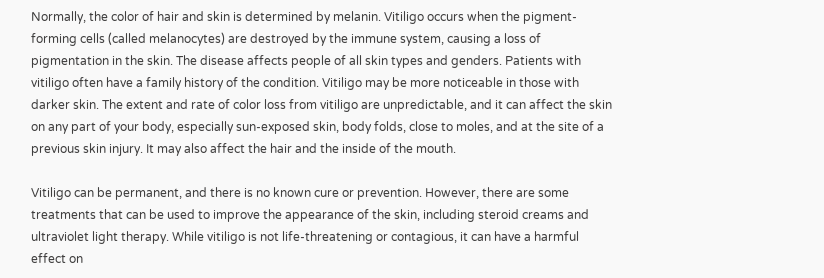Normally, the color of hair and skin is determined by melanin. Vitiligo occurs when the pigment-forming cells (called melanocytes) are destroyed by the immune system, causing a loss of pigmentation in the skin. The disease affects people of all skin types and genders. Patients with vitiligo often have a family history of the condition. Vitiligo may be more noticeable in those with darker skin. The extent and rate of color loss from vitiligo are unpredictable, and it can affect the skin on any part of your body, especially sun-exposed skin, body folds, close to moles, and at the site of a previous skin injury. It may also affect the hair and the inside of the mouth.

Vitiligo can be permanent, and there is no known cure or prevention. However, there are some treatments that can be used to improve the appearance of the skin, including steroid creams and ultraviolet light therapy. While vitiligo is not life-threatening or contagious, it can have a harmful effect on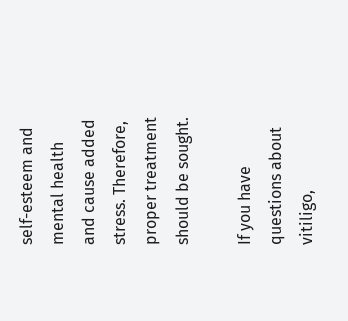self-esteem and mental health and cause added stress. Therefore, proper treatment should be sought.

If you have questions about vitiligo,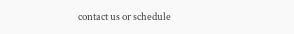contact us or schedule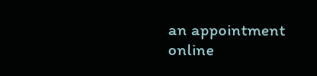an appointment online